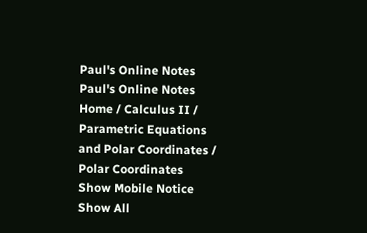Paul's Online Notes
Paul's Online Notes
Home / Calculus II / Parametric Equations and Polar Coordinates / Polar Coordinates
Show Mobile Notice Show All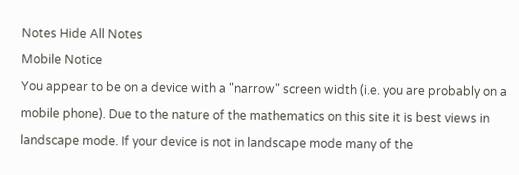Notes Hide All Notes
Mobile Notice
You appear to be on a device with a "narrow" screen width (i.e. you are probably on a mobile phone). Due to the nature of the mathematics on this site it is best views in landscape mode. If your device is not in landscape mode many of the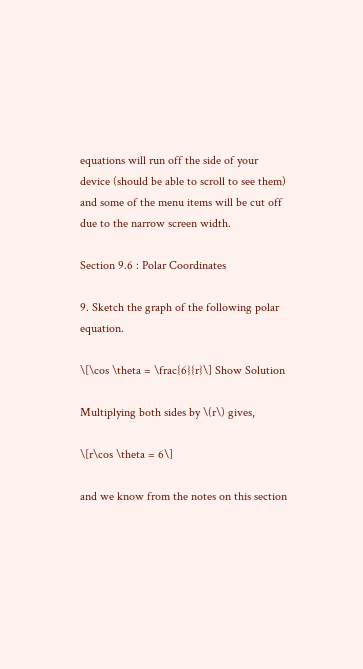equations will run off the side of your device (should be able to scroll to see them) and some of the menu items will be cut off due to the narrow screen width.

Section 9.6 : Polar Coordinates

9. Sketch the graph of the following polar equation.

\[\cos \theta = \frac{6}{r}\] Show Solution

Multiplying both sides by \(r\) gives,

\[r\cos \theta = 6\]

and we know from the notes on this section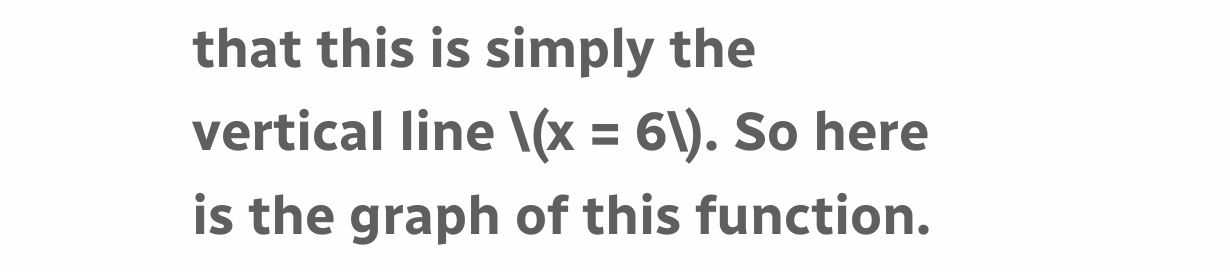that this is simply the vertical line \(x = 6\). So here is the graph of this function.